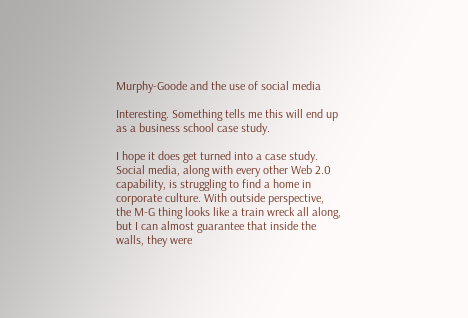Murphy-Goode and the use of social media

Interesting. Something tells me this will end up as a business school case study.

I hope it does get turned into a case study. Social media, along with every other Web 2.0 capability, is struggling to find a home in corporate culture. With outside perspective, the M-G thing looks like a train wreck all along, but I can almost guarantee that inside the walls, they were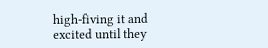high-fiving it and excited until they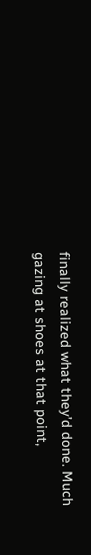finally realized what they’d done. Much gazing at shoes at that point,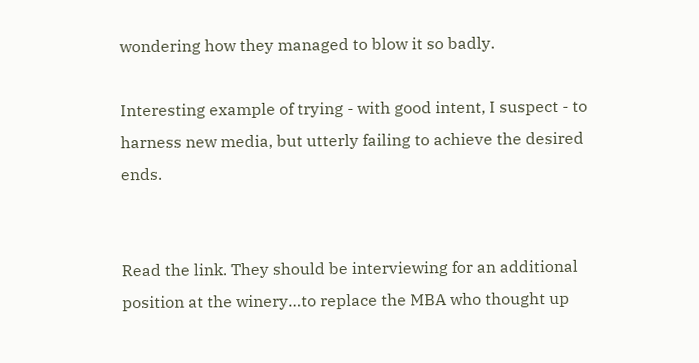wondering how they managed to blow it so badly.

Interesting example of trying - with good intent, I suspect - to harness new media, but utterly failing to achieve the desired ends.


Read the link. They should be interviewing for an additional position at the winery…to replace the MBA who thought up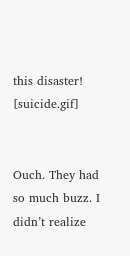this disaster! [suicide.gif]


Ouch. They had so much buzz. I didn’t realize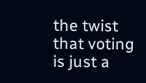the twist that voting is just a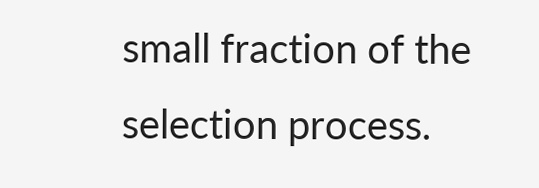small fraction of the selection process.